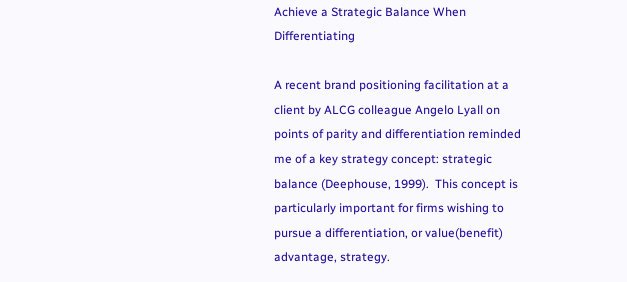Achieve a Strategic Balance When Differentiating

A recent brand positioning facilitation at a client by ALCG colleague Angelo Lyall on points of parity and differentiation reminded me of a key strategy concept: strategic balance (Deephouse, 1999).  This concept is particularly important for firms wishing to pursue a differentiation, or value(benefit) advantage, strategy.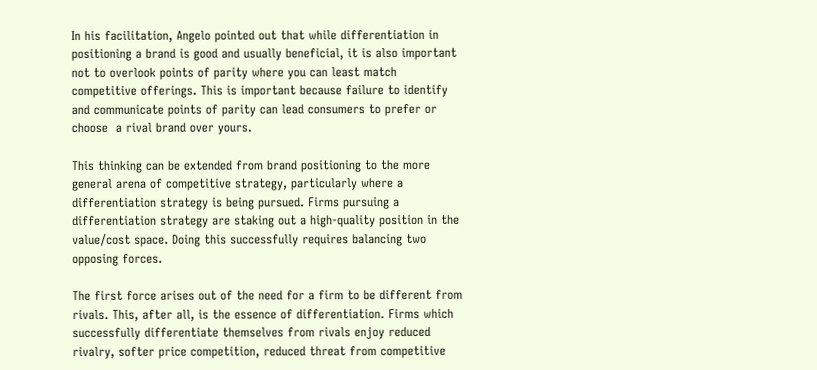In his facilitation, Angelo pointed out that while differentiation in positioning a brand is good and usually beneficial, it is also important not to overlook points of parity where you can least match competitive offerings. This is important because failure to identify and communicate points of parity can lead consumers to prefer or choose  a rival brand over yours.

This thinking can be extended from brand positioning to the more general arena of competitive strategy, particularly where a differentiation strategy is being pursued. Firms pursuing a differentiation strategy are staking out a high-quality position in the value/cost space. Doing this successfully requires balancing two opposing forces.

The first force arises out of the need for a firm to be different from rivals. This, after all, is the essence of differentiation. Firms which successfully differentiate themselves from rivals enjoy reduced rivalry, softer price competition, reduced threat from competitive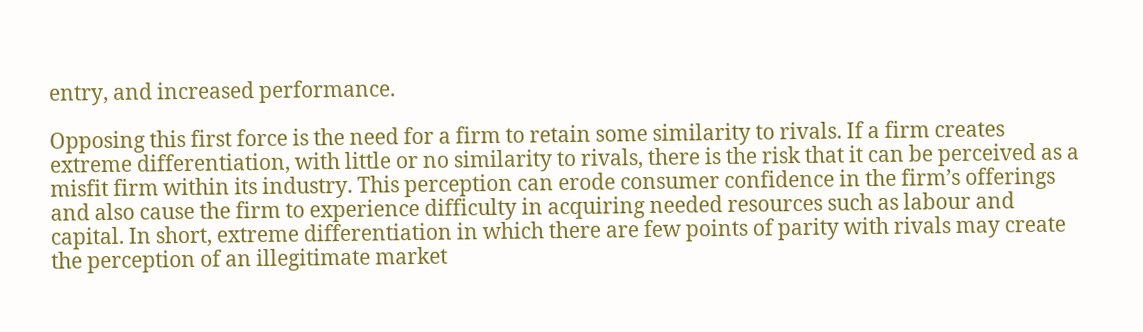entry, and increased performance.

Opposing this first force is the need for a firm to retain some similarity to rivals. If a firm creates extreme differentiation, with little or no similarity to rivals, there is the risk that it can be perceived as a misfit firm within its industry. This perception can erode consumer confidence in the firm’s offerings and also cause the firm to experience difficulty in acquiring needed resources such as labour and capital. In short, extreme differentiation in which there are few points of parity with rivals may create the perception of an illegitimate market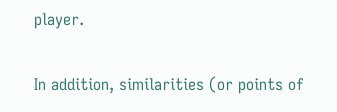player.

In addition, similarities (or points of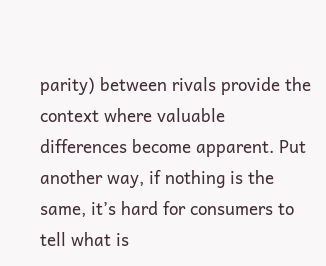parity) between rivals provide the context where valuable differences become apparent. Put another way, if nothing is the same, it’s hard for consumers to tell what is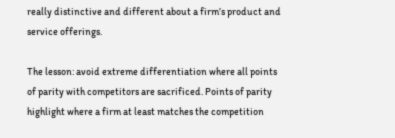really distinctive and different about a firm’s product and service offerings.

The lesson: avoid extreme differentiation where all points of parity with competitors are sacrificed. Points of parity highlight where a firm at least matches the competition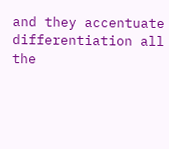and they accentuate differentiation all the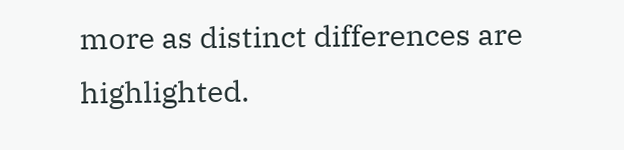more as distinct differences are highlighted.